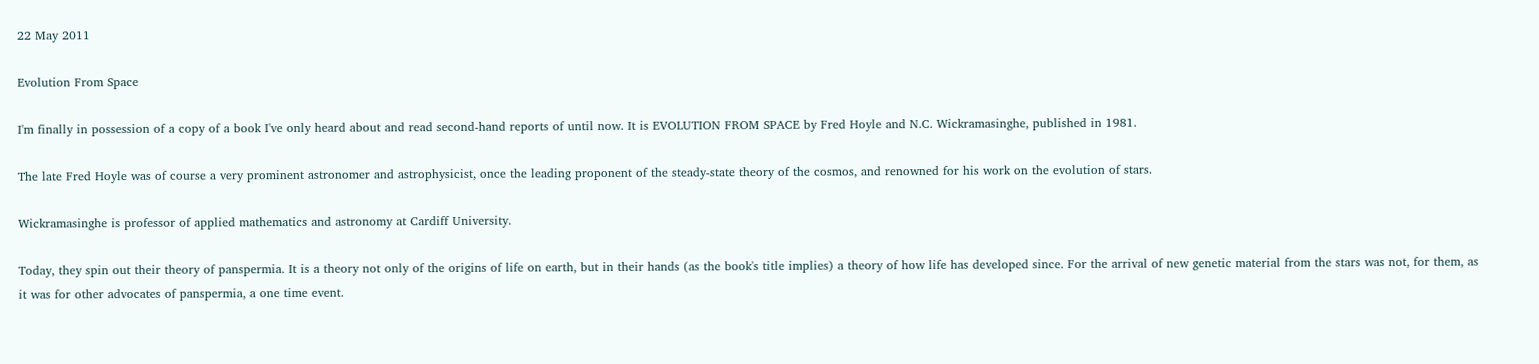22 May 2011

Evolution From Space

I'm finally in possession of a copy of a book I've only heard about and read second-hand reports of until now. It is EVOLUTION FROM SPACE by Fred Hoyle and N.C. Wickramasinghe, published in 1981.

The late Fred Hoyle was of course a very prominent astronomer and astrophysicist, once the leading proponent of the steady-state theory of the cosmos, and renowned for his work on the evolution of stars.

Wickramasinghe is professor of applied mathematics and astronomy at Cardiff University.

Today, they spin out their theory of panspermia. It is a theory not only of the origins of life on earth, but in their hands (as the book's title implies) a theory of how life has developed since. For the arrival of new genetic material from the stars was not, for them, as it was for other advocates of panspermia, a one time event.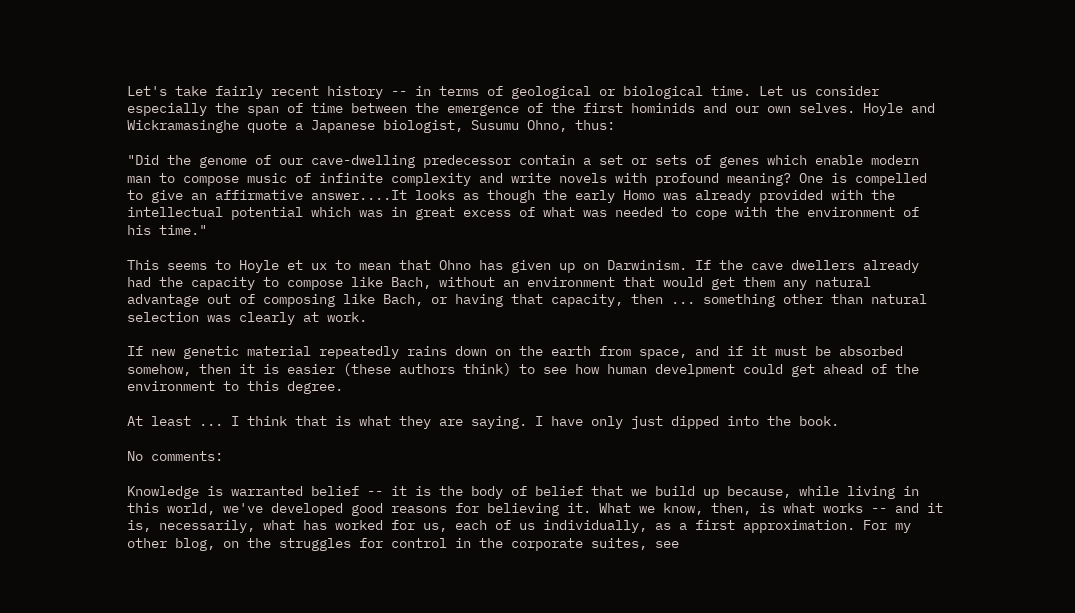Let's take fairly recent history -- in terms of geological or biological time. Let us consider especially the span of time between the emergence of the first hominids and our own selves. Hoyle and Wickramasinghe quote a Japanese biologist, Susumu Ohno, thus:

"Did the genome of our cave-dwelling predecessor contain a set or sets of genes which enable modern man to compose music of infinite complexity and write novels with profound meaning? One is compelled to give an affirmative answer....It looks as though the early Homo was already provided with the intellectual potential which was in great excess of what was needed to cope with the environment of his time."

This seems to Hoyle et ux to mean that Ohno has given up on Darwinism. If the cave dwellers already had the capacity to compose like Bach, without an environment that would get them any natural advantage out of composing like Bach, or having that capacity, then ... something other than natural selection was clearly at work.

If new genetic material repeatedly rains down on the earth from space, and if it must be absorbed somehow, then it is easier (these authors think) to see how human develpment could get ahead of the environment to this degree.

At least ... I think that is what they are saying. I have only just dipped into the book.

No comments:

Knowledge is warranted belief -- it is the body of belief that we build up because, while living in this world, we've developed good reasons for believing it. What we know, then, is what works -- and it is, necessarily, what has worked for us, each of us individually, as a first approximation. For my other blog, on the struggles for control in the corporate suites, see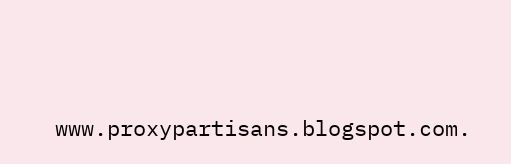www.proxypartisans.blogspot.com.